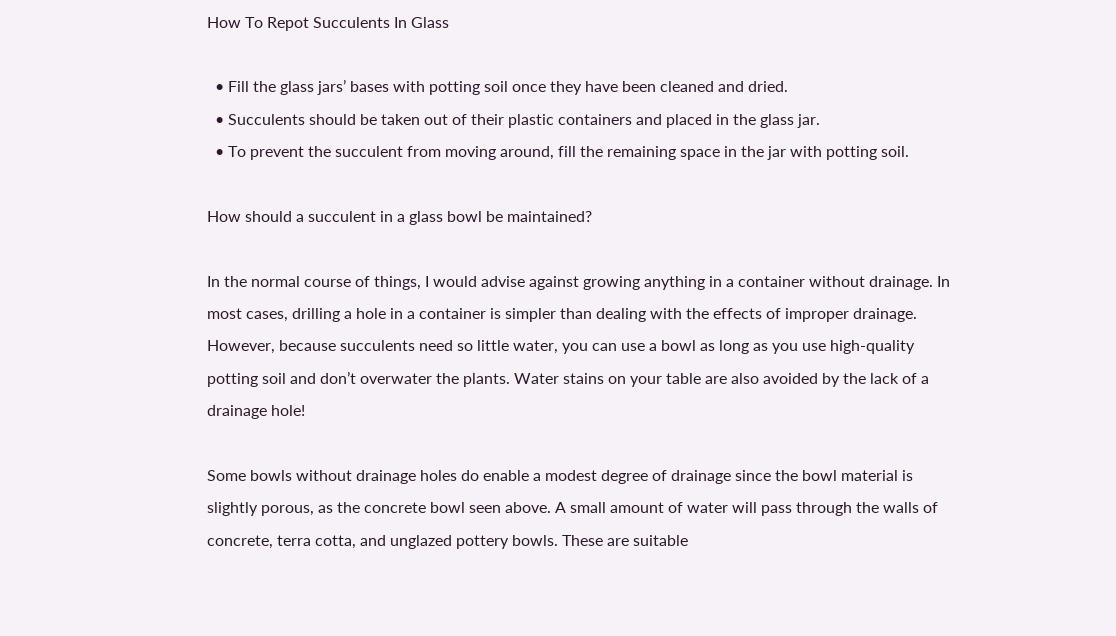How To Repot Succulents In Glass

  • Fill the glass jars’ bases with potting soil once they have been cleaned and dried.
  • Succulents should be taken out of their plastic containers and placed in the glass jar.
  • To prevent the succulent from moving around, fill the remaining space in the jar with potting soil.

How should a succulent in a glass bowl be maintained?

In the normal course of things, I would advise against growing anything in a container without drainage. In most cases, drilling a hole in a container is simpler than dealing with the effects of improper drainage. However, because succulents need so little water, you can use a bowl as long as you use high-quality potting soil and don’t overwater the plants. Water stains on your table are also avoided by the lack of a drainage hole!

Some bowls without drainage holes do enable a modest degree of drainage since the bowl material is slightly porous, as the concrete bowl seen above. A small amount of water will pass through the walls of concrete, terra cotta, and unglazed pottery bowls. These are suitable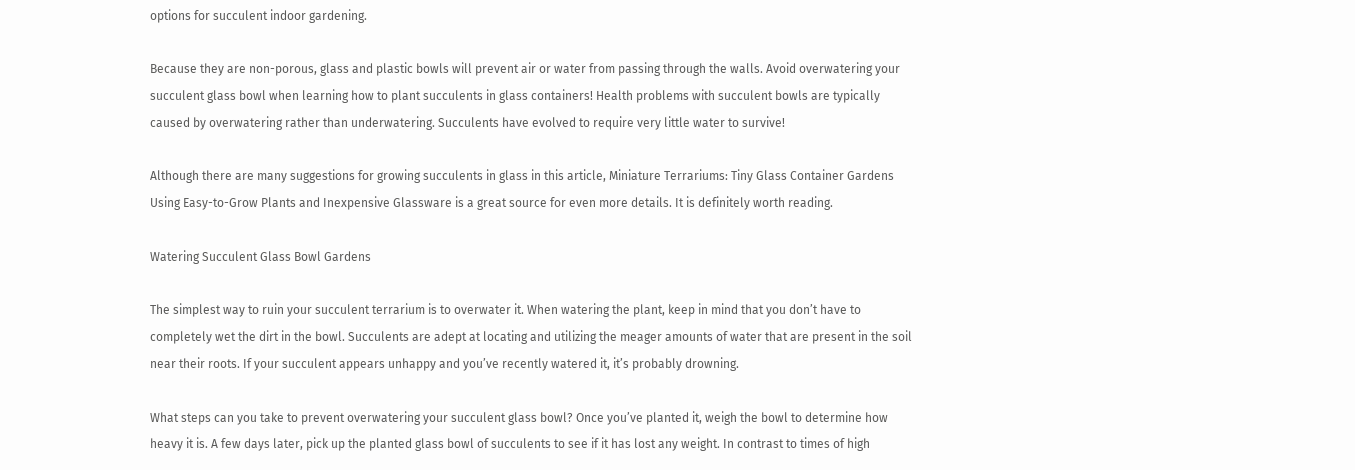options for succulent indoor gardening.

Because they are non-porous, glass and plastic bowls will prevent air or water from passing through the walls. Avoid overwatering your succulent glass bowl when learning how to plant succulents in glass containers! Health problems with succulent bowls are typically caused by overwatering rather than underwatering. Succulents have evolved to require very little water to survive!

Although there are many suggestions for growing succulents in glass in this article, Miniature Terrariums: Tiny Glass Container Gardens Using Easy-to-Grow Plants and Inexpensive Glassware is a great source for even more details. It is definitely worth reading.

Watering Succulent Glass Bowl Gardens

The simplest way to ruin your succulent terrarium is to overwater it. When watering the plant, keep in mind that you don’t have to completely wet the dirt in the bowl. Succulents are adept at locating and utilizing the meager amounts of water that are present in the soil near their roots. If your succulent appears unhappy and you’ve recently watered it, it’s probably drowning.

What steps can you take to prevent overwatering your succulent glass bowl? Once you’ve planted it, weigh the bowl to determine how heavy it is. A few days later, pick up the planted glass bowl of succulents to see if it has lost any weight. In contrast to times of high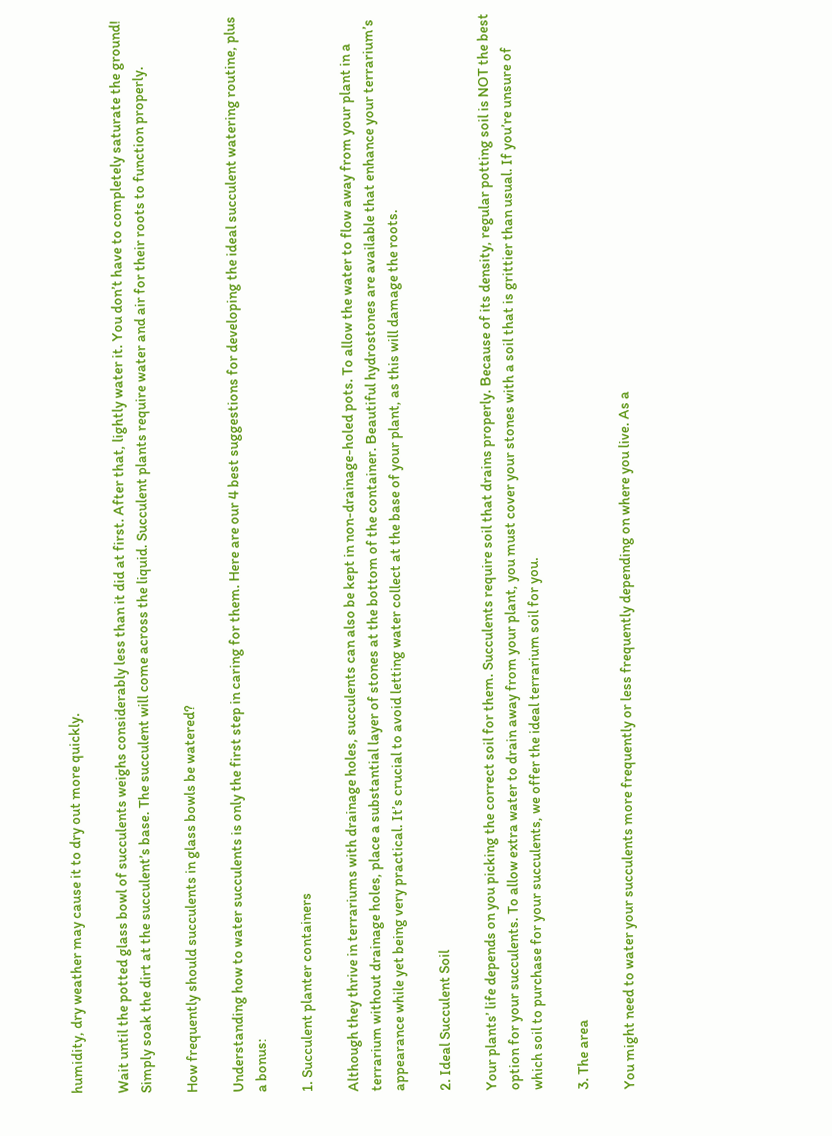humidity, dry weather may cause it to dry out more quickly.

Wait until the potted glass bowl of succulents weighs considerably less than it did at first. After that, lightly water it. You don’t have to completely saturate the ground! Simply soak the dirt at the succulent’s base. The succulent will come across the liquid. Succulent plants require water and air for their roots to function properly.

How frequently should succulents in glass bowls be watered?

Understanding how to water succulents is only the first step in caring for them. Here are our 4 best suggestions for developing the ideal succulent watering routine, plus a bonus:

1. Succulent planter containers

Although they thrive in terrariums with drainage holes, succulents can also be kept in non-drainage-holed pots. To allow the water to flow away from your plant in a terrarium without drainage holes, place a substantial layer of stones at the bottom of the container. Beautiful hydrostones are available that enhance your terrarium’s appearance while yet being very practical. It’s crucial to avoid letting water collect at the base of your plant, as this will damage the roots.

2. Ideal Succulent Soil

Your plants’ life depends on you picking the correct soil for them. Succulents require soil that drains properly. Because of its density, regular potting soil is NOT the best option for your succulents. To allow extra water to drain away from your plant, you must cover your stones with a soil that is grittier than usual. If you’re unsure of which soil to purchase for your succulents, we offer the ideal terrarium soil for you.

3. The area

You might need to water your succulents more frequently or less frequently depending on where you live. As a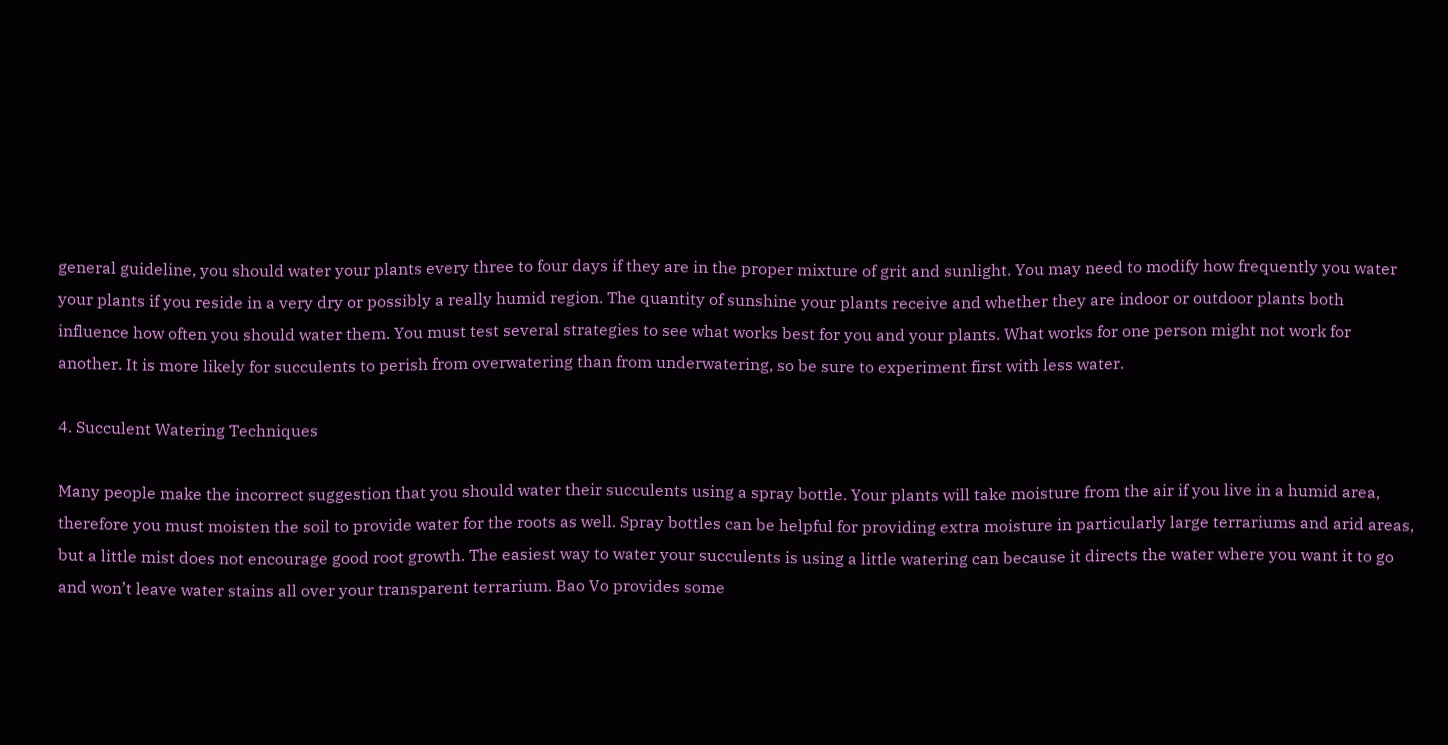general guideline, you should water your plants every three to four days if they are in the proper mixture of grit and sunlight. You may need to modify how frequently you water your plants if you reside in a very dry or possibly a really humid region. The quantity of sunshine your plants receive and whether they are indoor or outdoor plants both influence how often you should water them. You must test several strategies to see what works best for you and your plants. What works for one person might not work for another. It is more likely for succulents to perish from overwatering than from underwatering, so be sure to experiment first with less water.

4. Succulent Watering Techniques

Many people make the incorrect suggestion that you should water their succulents using a spray bottle. Your plants will take moisture from the air if you live in a humid area, therefore you must moisten the soil to provide water for the roots as well. Spray bottles can be helpful for providing extra moisture in particularly large terrariums and arid areas, but a little mist does not encourage good root growth. The easiest way to water your succulents is using a little watering can because it directs the water where you want it to go and won’t leave water stains all over your transparent terrarium. Bao Vo provides some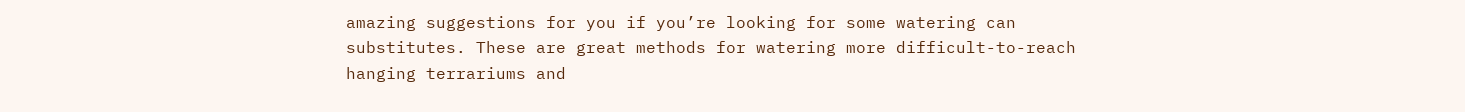amazing suggestions for you if you’re looking for some watering can substitutes. These are great methods for watering more difficult-to-reach hanging terrariums and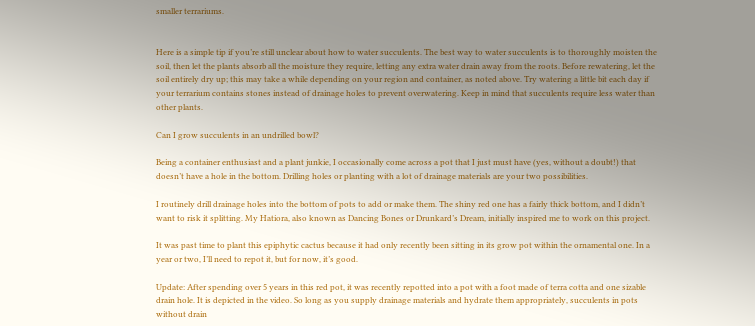smaller terrariums.


Here is a simple tip if you’re still unclear about how to water succulents. The best way to water succulents is to thoroughly moisten the soil, then let the plants absorb all the moisture they require, letting any extra water drain away from the roots. Before rewatering, let the soil entirely dry up; this may take a while depending on your region and container, as noted above. Try watering a little bit each day if your terrarium contains stones instead of drainage holes to prevent overwatering. Keep in mind that succulents require less water than other plants.

Can I grow succulents in an undrilled bowl?

Being a container enthusiast and a plant junkie, I occasionally come across a pot that I just must have (yes, without a doubt!) that doesn’t have a hole in the bottom. Drilling holes or planting with a lot of drainage materials are your two possibilities.

I routinely drill drainage holes into the bottom of pots to add or make them. The shiny red one has a fairly thick bottom, and I didn’t want to risk it splitting. My Hatiora, also known as Dancing Bones or Drunkard’s Dream, initially inspired me to work on this project.

It was past time to plant this epiphytic cactus because it had only recently been sitting in its grow pot within the ornamental one. In a year or two, I’ll need to repot it, but for now, it’s good.

Update: After spending over 5 years in this red pot, it was recently repotted into a pot with a foot made of terra cotta and one sizable drain hole. It is depicted in the video. So long as you supply drainage materials and hydrate them appropriately, succulents in pots without drain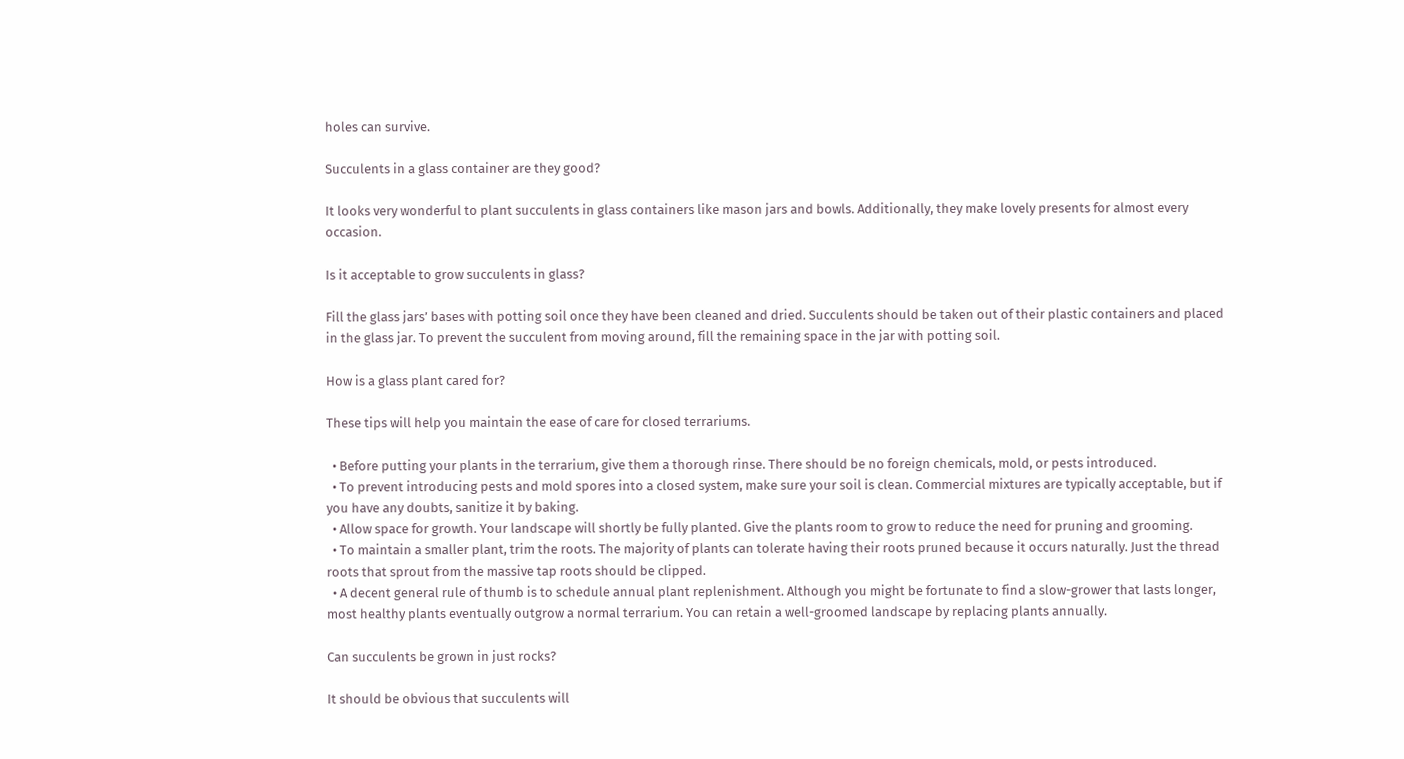holes can survive.

Succulents in a glass container are they good?

It looks very wonderful to plant succulents in glass containers like mason jars and bowls. Additionally, they make lovely presents for almost every occasion.

Is it acceptable to grow succulents in glass?

Fill the glass jars’ bases with potting soil once they have been cleaned and dried. Succulents should be taken out of their plastic containers and placed in the glass jar. To prevent the succulent from moving around, fill the remaining space in the jar with potting soil.

How is a glass plant cared for?

These tips will help you maintain the ease of care for closed terrariums.

  • Before putting your plants in the terrarium, give them a thorough rinse. There should be no foreign chemicals, mold, or pests introduced.
  • To prevent introducing pests and mold spores into a closed system, make sure your soil is clean. Commercial mixtures are typically acceptable, but if you have any doubts, sanitize it by baking.
  • Allow space for growth. Your landscape will shortly be fully planted. Give the plants room to grow to reduce the need for pruning and grooming.
  • To maintain a smaller plant, trim the roots. The majority of plants can tolerate having their roots pruned because it occurs naturally. Just the thread roots that sprout from the massive tap roots should be clipped.
  • A decent general rule of thumb is to schedule annual plant replenishment. Although you might be fortunate to find a slow-grower that lasts longer, most healthy plants eventually outgrow a normal terrarium. You can retain a well-groomed landscape by replacing plants annually.

Can succulents be grown in just rocks?

It should be obvious that succulents will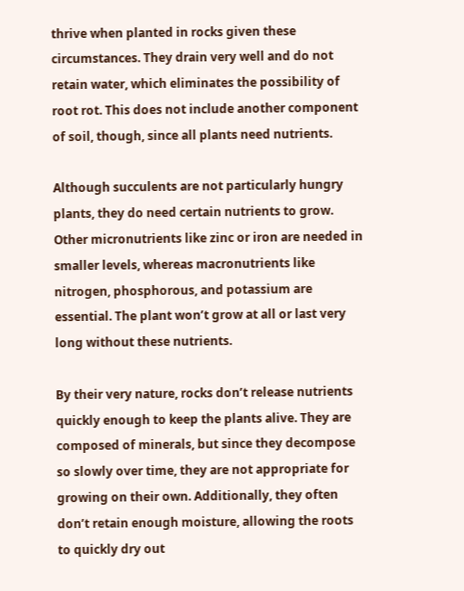thrive when planted in rocks given these circumstances. They drain very well and do not retain water, which eliminates the possibility of root rot. This does not include another component of soil, though, since all plants need nutrients.

Although succulents are not particularly hungry plants, they do need certain nutrients to grow. Other micronutrients like zinc or iron are needed in smaller levels, whereas macronutrients like nitrogen, phosphorous, and potassium are essential. The plant won’t grow at all or last very long without these nutrients.

By their very nature, rocks don’t release nutrients quickly enough to keep the plants alive. They are composed of minerals, but since they decompose so slowly over time, they are not appropriate for growing on their own. Additionally, they often don’t retain enough moisture, allowing the roots to quickly dry out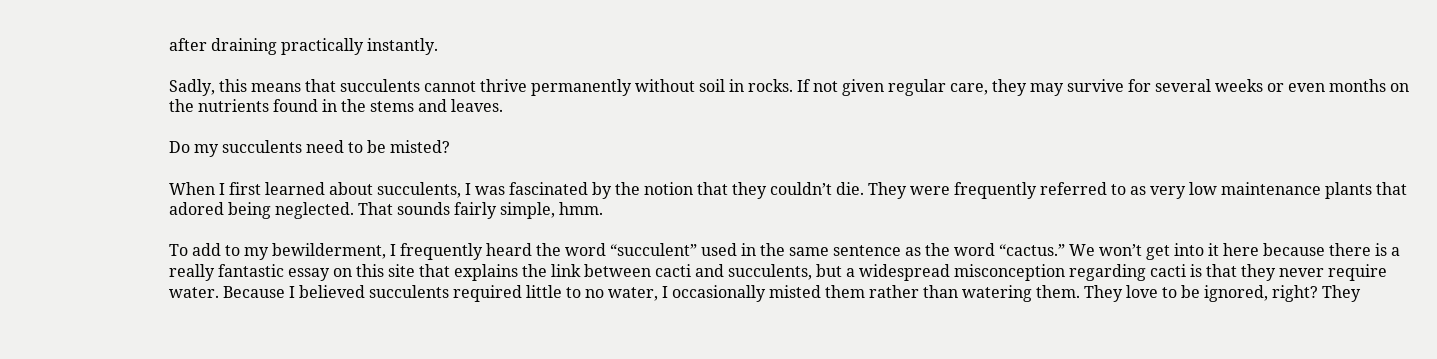after draining practically instantly.

Sadly, this means that succulents cannot thrive permanently without soil in rocks. If not given regular care, they may survive for several weeks or even months on the nutrients found in the stems and leaves.

Do my succulents need to be misted?

When I first learned about succulents, I was fascinated by the notion that they couldn’t die. They were frequently referred to as very low maintenance plants that adored being neglected. That sounds fairly simple, hmm.

To add to my bewilderment, I frequently heard the word “succulent” used in the same sentence as the word “cactus.” We won’t get into it here because there is a really fantastic essay on this site that explains the link between cacti and succulents, but a widespread misconception regarding cacti is that they never require water. Because I believed succulents required little to no water, I occasionally misted them rather than watering them. They love to be ignored, right? They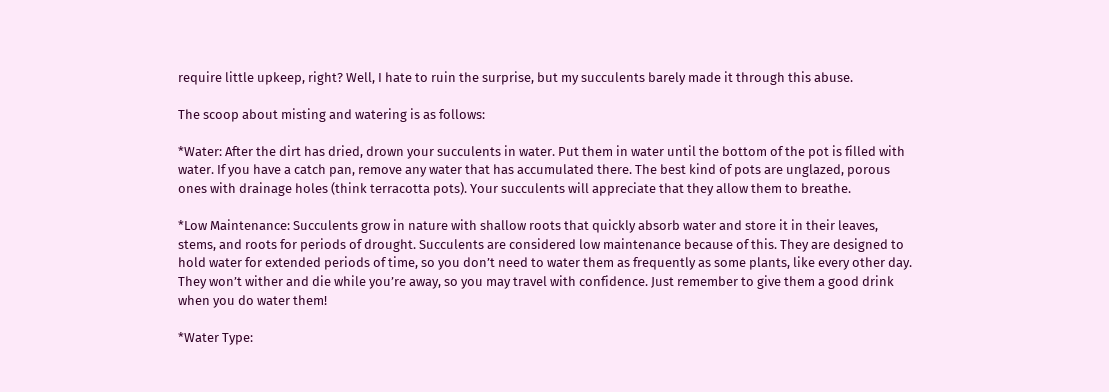require little upkeep, right? Well, I hate to ruin the surprise, but my succulents barely made it through this abuse.

The scoop about misting and watering is as follows:

*Water: After the dirt has dried, drown your succulents in water. Put them in water until the bottom of the pot is filled with water. If you have a catch pan, remove any water that has accumulated there. The best kind of pots are unglazed, porous ones with drainage holes (think terracotta pots). Your succulents will appreciate that they allow them to breathe.

*Low Maintenance: Succulents grow in nature with shallow roots that quickly absorb water and store it in their leaves, stems, and roots for periods of drought. Succulents are considered low maintenance because of this. They are designed to hold water for extended periods of time, so you don’t need to water them as frequently as some plants, like every other day. They won’t wither and die while you’re away, so you may travel with confidence. Just remember to give them a good drink when you do water them!

*Water Type: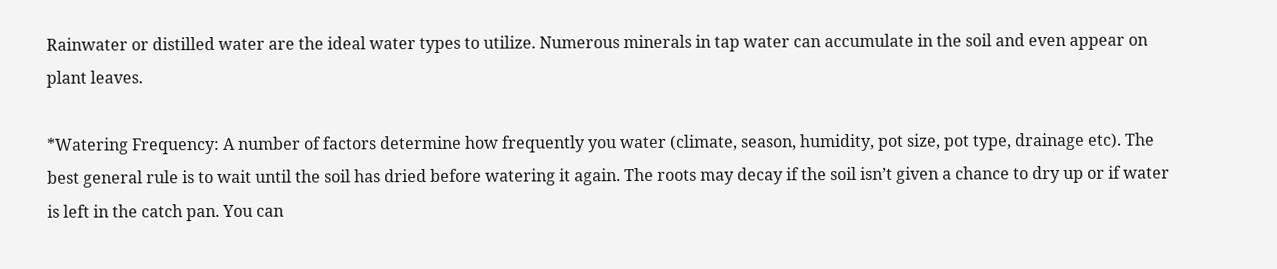Rainwater or distilled water are the ideal water types to utilize. Numerous minerals in tap water can accumulate in the soil and even appear on plant leaves.

*Watering Frequency: A number of factors determine how frequently you water (climate, season, humidity, pot size, pot type, drainage etc). The best general rule is to wait until the soil has dried before watering it again. The roots may decay if the soil isn’t given a chance to dry up or if water is left in the catch pan. You can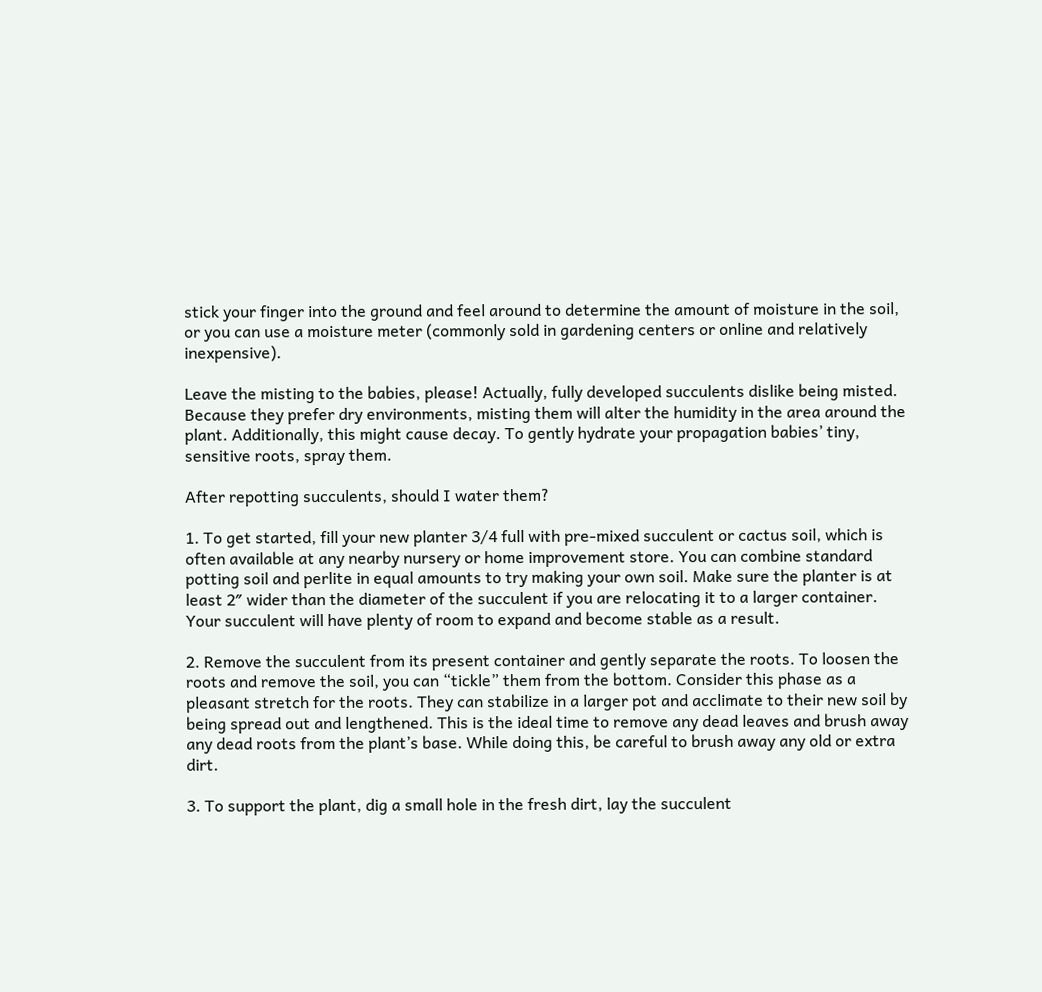stick your finger into the ground and feel around to determine the amount of moisture in the soil, or you can use a moisture meter (commonly sold in gardening centers or online and relatively inexpensive).

Leave the misting to the babies, please! Actually, fully developed succulents dislike being misted. Because they prefer dry environments, misting them will alter the humidity in the area around the plant. Additionally, this might cause decay. To gently hydrate your propagation babies’ tiny, sensitive roots, spray them.

After repotting succulents, should I water them?

1. To get started, fill your new planter 3/4 full with pre-mixed succulent or cactus soil, which is often available at any nearby nursery or home improvement store. You can combine standard potting soil and perlite in equal amounts to try making your own soil. Make sure the planter is at least 2″ wider than the diameter of the succulent if you are relocating it to a larger container. Your succulent will have plenty of room to expand and become stable as a result.

2. Remove the succulent from its present container and gently separate the roots. To loosen the roots and remove the soil, you can “tickle” them from the bottom. Consider this phase as a pleasant stretch for the roots. They can stabilize in a larger pot and acclimate to their new soil by being spread out and lengthened. This is the ideal time to remove any dead leaves and brush away any dead roots from the plant’s base. While doing this, be careful to brush away any old or extra dirt.

3. To support the plant, dig a small hole in the fresh dirt, lay the succulent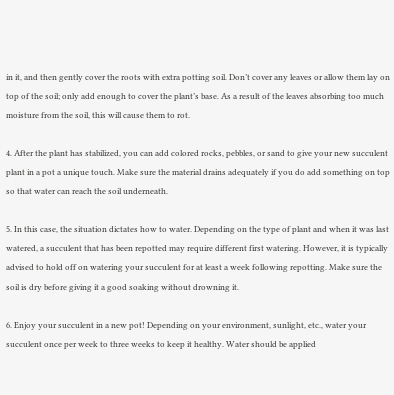in it, and then gently cover the roots with extra potting soil. Don’t cover any leaves or allow them lay on top of the soil; only add enough to cover the plant’s base. As a result of the leaves absorbing too much moisture from the soil, this will cause them to rot.

4. After the plant has stabilized, you can add colored rocks, pebbles, or sand to give your new succulent plant in a pot a unique touch. Make sure the material drains adequately if you do add something on top so that water can reach the soil underneath.

5. In this case, the situation dictates how to water. Depending on the type of plant and when it was last watered, a succulent that has been repotted may require different first watering. However, it is typically advised to hold off on watering your succulent for at least a week following repotting. Make sure the soil is dry before giving it a good soaking without drowning it.

6. Enjoy your succulent in a new pot! Depending on your environment, sunlight, etc., water your succulent once per week to three weeks to keep it healthy. Water should be applied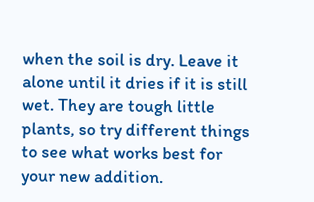when the soil is dry. Leave it alone until it dries if it is still wet. They are tough little plants, so try different things to see what works best for your new addition.